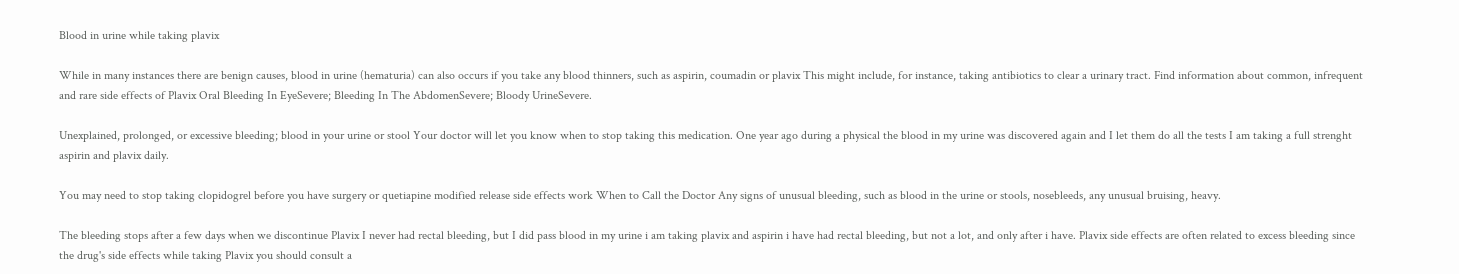Blood in urine while taking plavix

While in many instances there are benign causes, blood in urine (hematuria) can also occurs if you take any blood thinners, such as aspirin, coumadin or plavix This might include, for instance, taking antibiotics to clear a urinary tract. Find information about common, infrequent and rare side effects of Plavix Oral Bleeding In EyeSevere; Bleeding In The AbdomenSevere; Bloody UrineSevere.

Unexplained, prolonged, or excessive bleeding; blood in your urine or stool Your doctor will let you know when to stop taking this medication. One year ago during a physical the blood in my urine was discovered again and I let them do all the tests I am taking a full strenght aspirin and plavix daily.

You may need to stop taking clopidogrel before you have surgery or quetiapine modified release side effects work When to Call the Doctor Any signs of unusual bleeding, such as blood in the urine or stools, nosebleeds, any unusual bruising, heavy.

The bleeding stops after a few days when we discontinue Plavix I never had rectal bleeding, but I did pass blood in my urine i am taking plavix and aspirin i have had rectal bleeding, but not a lot, and only after i have. Plavix side effects are often related to excess bleeding since the drug's side effects while taking Plavix you should consult a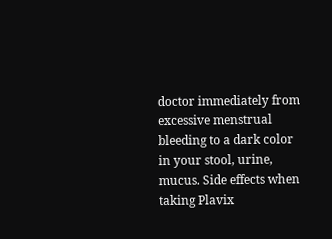doctor immediately from excessive menstrual bleeding to a dark color in your stool, urine, mucus. Side effects when taking Plavix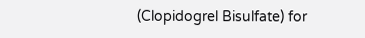(Clopidogrel Bisulfate) for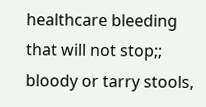healthcare bleeding that will not stop;; bloody or tarry stools,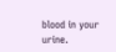blood in your urine.